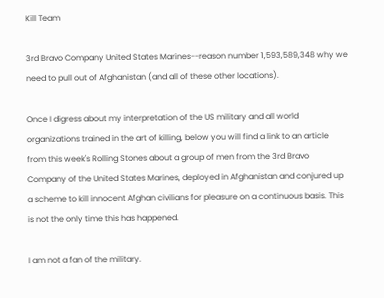Kill Team

3rd Bravo Company United States Marines--reason number 1,593,589,348 why we need to pull out of Afghanistan (and all of these other locations).

Once I digress about my interpretation of the US military and all world organizations trained in the art of killing, below you will find a link to an article from this week's Rolling Stones about a group of men from the 3rd Bravo Company of the United States Marines, deployed in Afghanistan and conjured up a scheme to kill innocent Afghan civilians for pleasure on a continuous basis. This is not the only time this has happened.

I am not a fan of the military.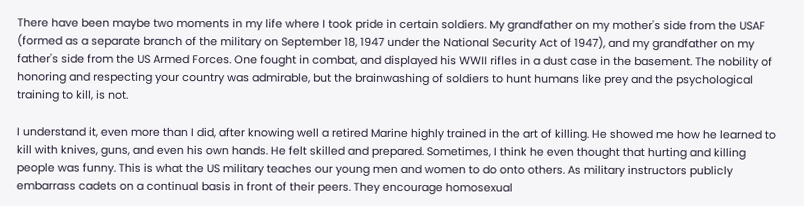There have been maybe two moments in my life where I took pride in certain soldiers. My grandfather on my mother's side from the USAF (formed as a separate branch of the military on September 18, 1947 under the National Security Act of 1947), and my grandfather on my father's side from the US Armed Forces. One fought in combat, and displayed his WWII rifles in a dust case in the basement. The nobility of honoring and respecting your country was admirable, but the brainwashing of soldiers to hunt humans like prey and the psychological training to kill, is not.

I understand it, even more than I did, after knowing well a retired Marine highly trained in the art of killing. He showed me how he learned to kill with knives, guns, and even his own hands. He felt skilled and prepared. Sometimes, I think he even thought that hurting and killing people was funny. This is what the US military teaches our young men and women to do onto others. As military instructors publicly embarrass cadets on a continual basis in front of their peers. They encourage homosexual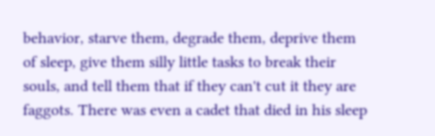behavior, starve them, degrade them, deprive them of sleep, give them silly little tasks to break their souls, and tell them that if they can't cut it they are faggots. There was even a cadet that died in his sleep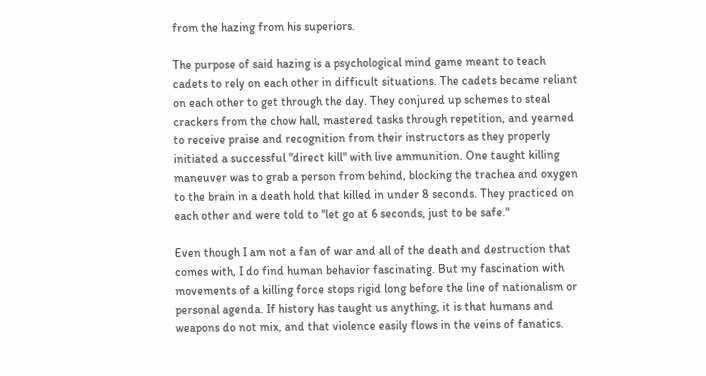from the hazing from his superiors.

The purpose of said hazing is a psychological mind game meant to teach cadets to rely on each other in difficult situations. The cadets became reliant on each other to get through the day. They conjured up schemes to steal crackers from the chow hall, mastered tasks through repetition, and yearned to receive praise and recognition from their instructors as they properly initiated a successful "direct kill" with live ammunition. One taught killing maneuver was to grab a person from behind, blocking the trachea and oxygen to the brain in a death hold that killed in under 8 seconds. They practiced on each other and were told to "let go at 6 seconds, just to be safe."

Even though I am not a fan of war and all of the death and destruction that comes with, I do find human behavior fascinating. But my fascination with movements of a killing force stops rigid long before the line of nationalism or personal agenda. If history has taught us anything, it is that humans and weapons do not mix, and that violence easily flows in the veins of fanatics.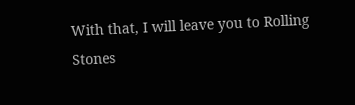With that, I will leave you to Rolling Stones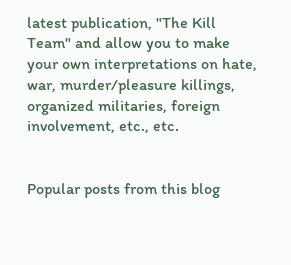latest publication, "The Kill Team" and allow you to make your own interpretations on hate, war, murder/pleasure killings, organized militaries, foreign involvement, etc., etc.


Popular posts from this blog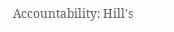Accountability: Hill's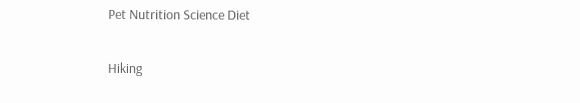Pet Nutrition Science Diet

Hiking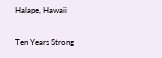Halape, Hawaii

Ten Years Strong